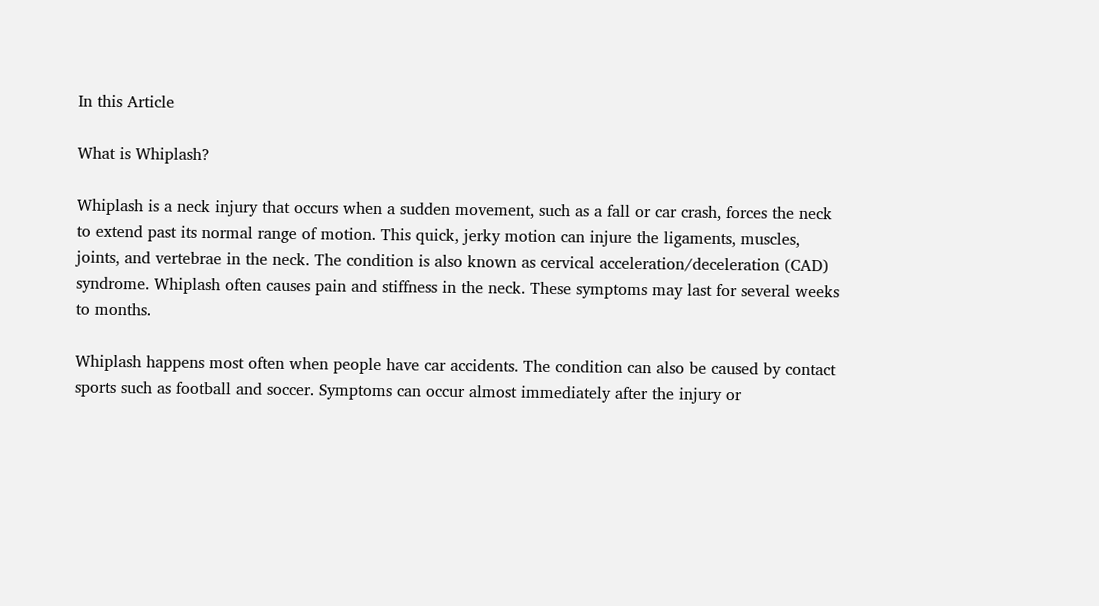In this Article

What is Whiplash?

Whiplash is a neck injury that occurs when a sudden movement, such as a fall or car crash, forces the neck to extend past its normal range of motion. This quick, jerky motion can injure the ligaments, muscles, joints, and vertebrae in the neck. The condition is also known as cervical acceleration/deceleration (CAD) syndrome. Whiplash often causes pain and stiffness in the neck. These symptoms may last for several weeks to months.

Whiplash happens most often when people have car accidents. The condition can also be caused by contact sports such as football and soccer. Symptoms can occur almost immediately after the injury or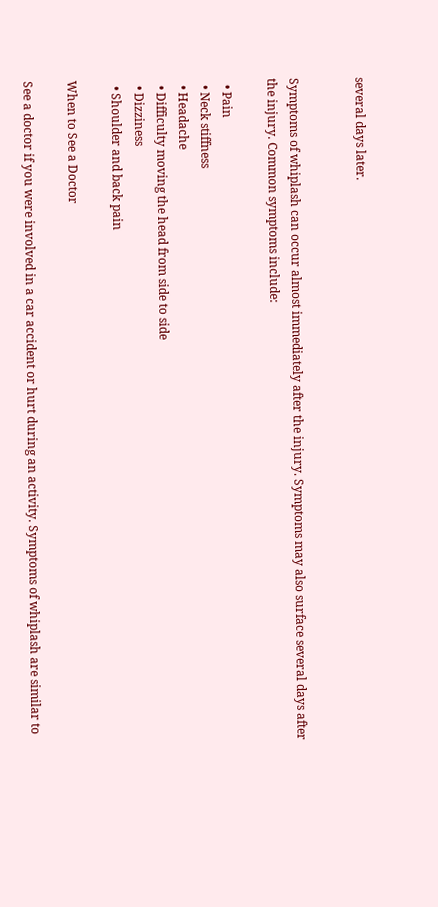several days later.


Symptoms of whiplash can occur almost immediately after the injury. Symptoms may also surface several days after the injury. Common symptoms include:

  • Pain
  • Neck stiffness
  • Headache
  • Difficulty moving the head from side to side
  • Dizziness
  • Shoulder and back pain

When to See a Doctor

See a doctor if you were involved in a car accident or hurt during an activity. Symptoms of whiplash are similar to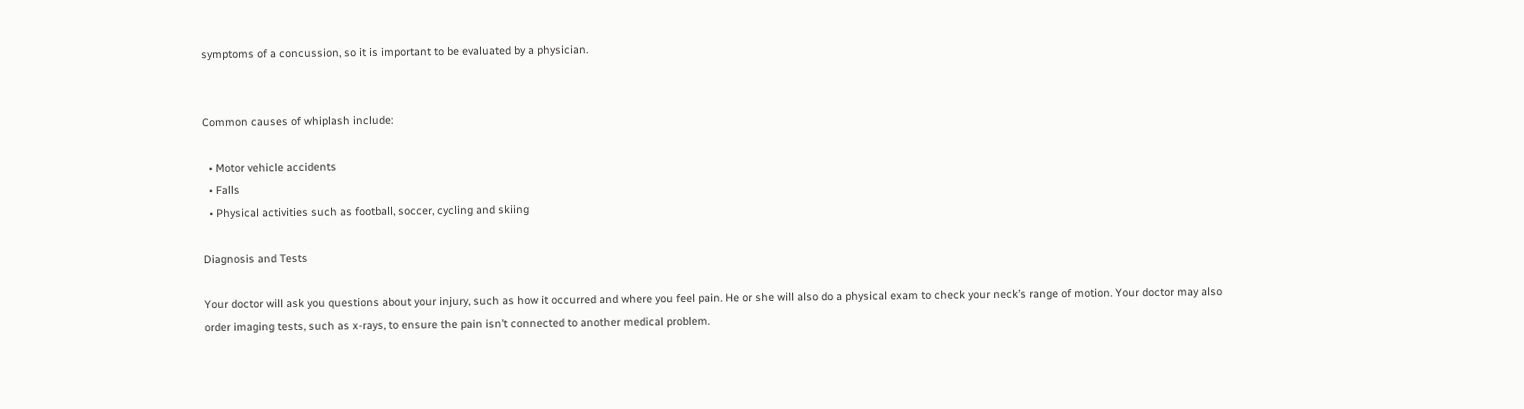symptoms of a concussion, so it is important to be evaluated by a physician.


Common causes of whiplash include:

  • Motor vehicle accidents
  • Falls
  • Physical activities such as football, soccer, cycling and skiing

Diagnosis and Tests

Your doctor will ask you questions about your injury, such as how it occurred and where you feel pain. He or she will also do a physical exam to check your neck’s range of motion. Your doctor may also order imaging tests, such as x-rays, to ensure the pain isn’t connected to another medical problem.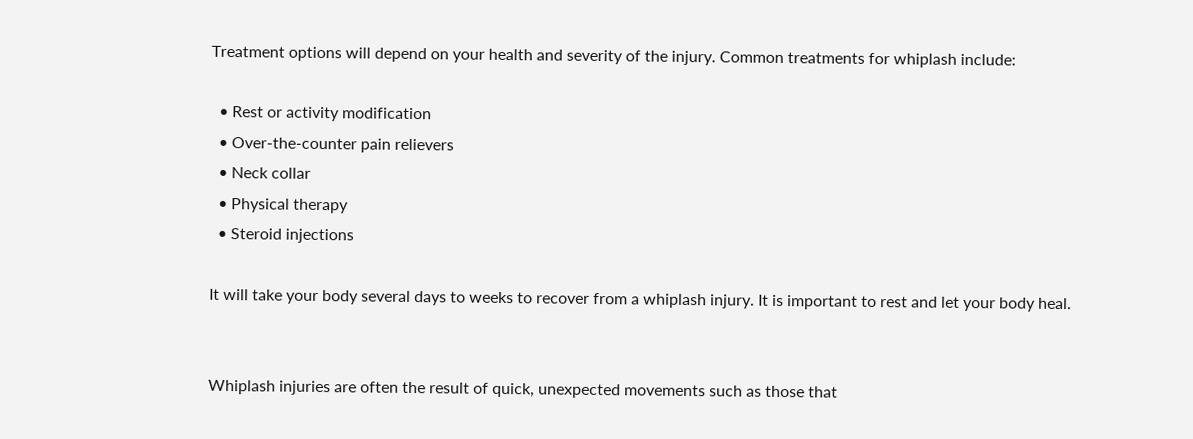Treatment options will depend on your health and severity of the injury. Common treatments for whiplash include:

  • Rest or activity modification
  • Over-the-counter pain relievers
  • Neck collar
  • Physical therapy
  • Steroid injections

It will take your body several days to weeks to recover from a whiplash injury. It is important to rest and let your body heal.


Whiplash injuries are often the result of quick, unexpected movements such as those that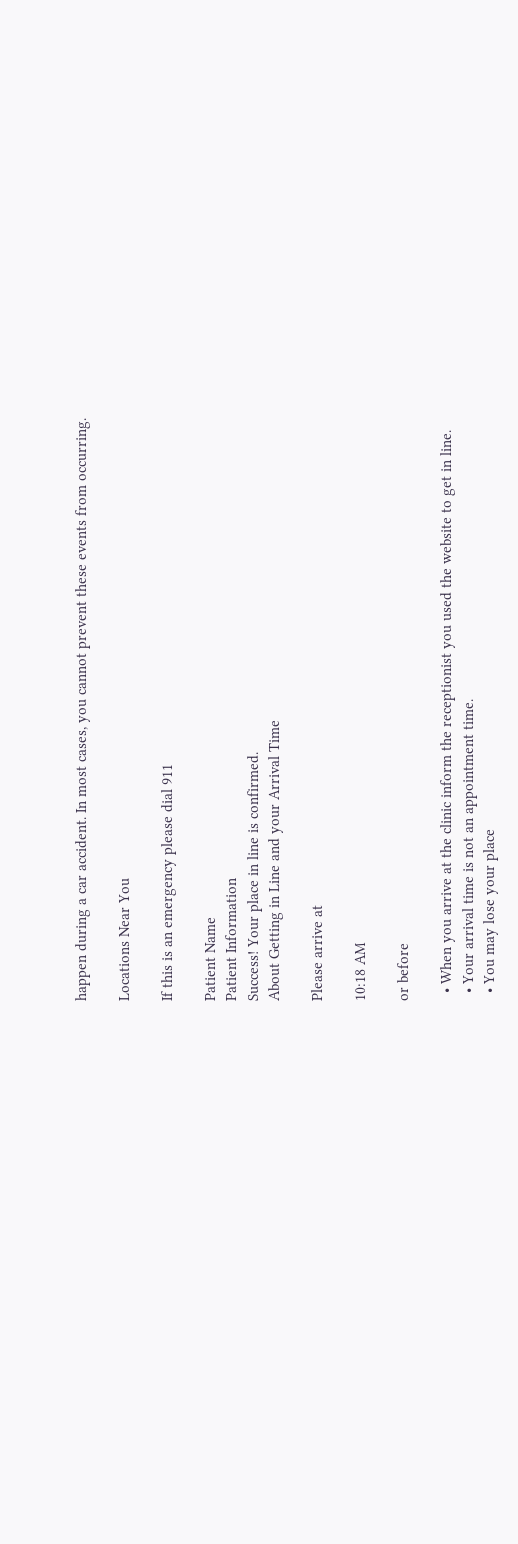happen during a car accident. In most cases, you cannot prevent these events from occurring.

Locations Near You

If this is an emergency please dial 911

Patient Name
Patient Information
Success! Your place in line is confirmed.
About Getting in Line and your Arrival Time

Please arrive at

10:18 AM

or before

  • When you arrive at the clinic inform the receptionist you used the website to get in line.
  • Your arrival time is not an appointment time.
  • You may lose your place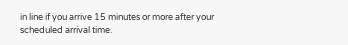in line if you arrive 15 minutes or more after your scheduled arrival time.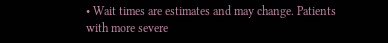• Wait times are estimates and may change. Patients with more severe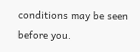conditions may be seen before you.